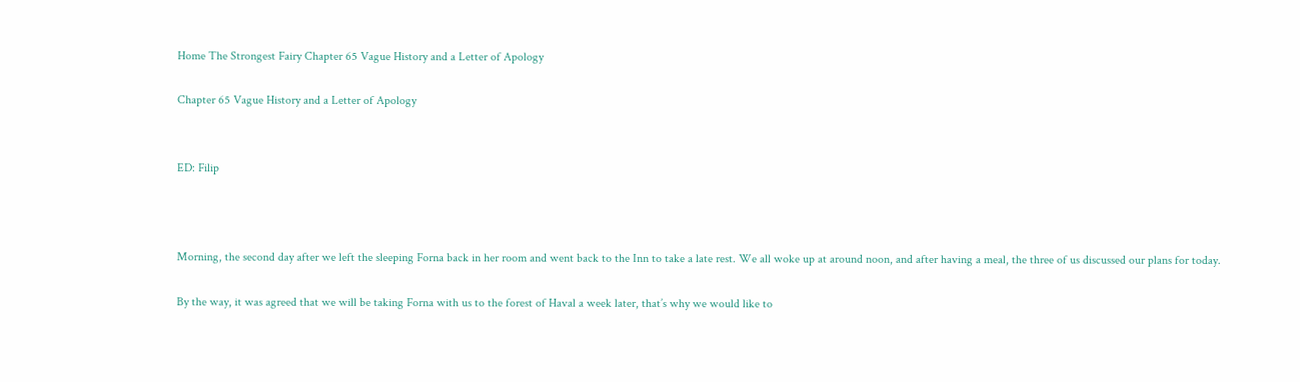Home The Strongest Fairy Chapter 65 Vague History and a Letter of Apology

Chapter 65 Vague History and a Letter of Apology


ED: Filip



Morning, the second day after we left the sleeping Forna back in her room and went back to the Inn to take a late rest. We all woke up at around noon, and after having a meal, the three of us discussed our plans for today.

By the way, it was agreed that we will be taking Forna with us to the forest of Haval a week later, that’s why we would like to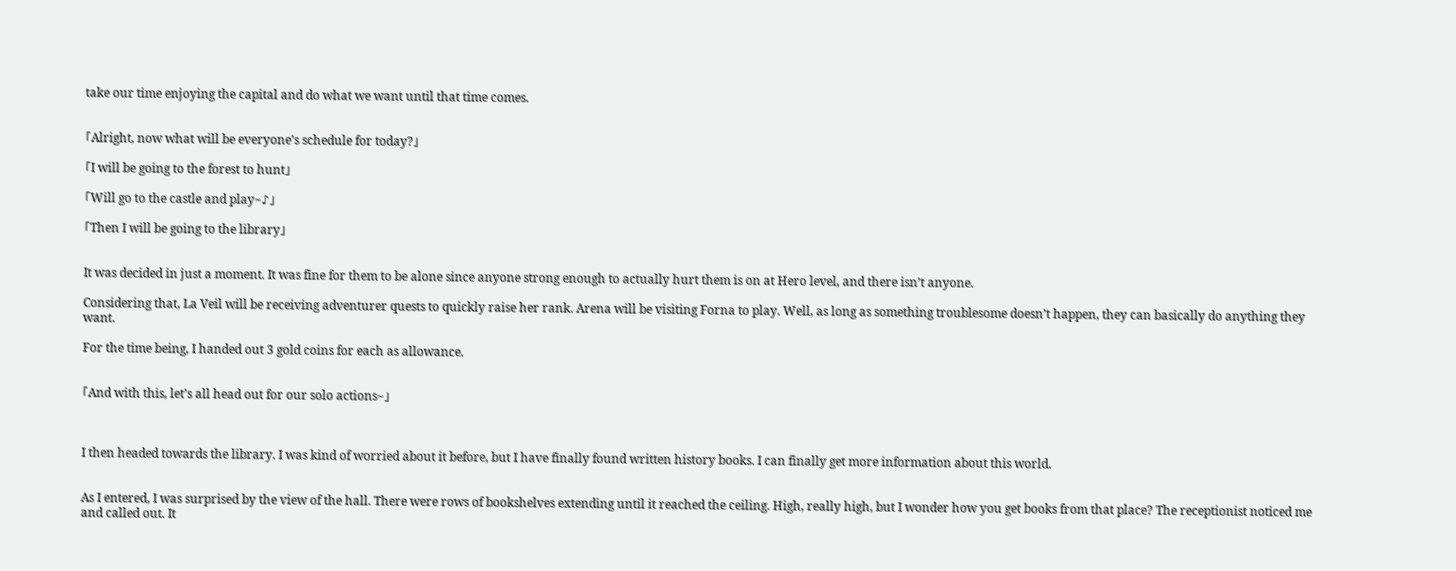take our time enjoying the capital and do what we want until that time comes.


「Alright, now what will be everyone’s schedule for today?」

「I will be going to the forest to hunt」

「Will go to the castle and play~♪」

「Then I will be going to the library」


It was decided in just a moment. It was fine for them to be alone since anyone strong enough to actually hurt them is on at Hero level, and there isn’t anyone.

Considering that, La Veil will be receiving adventurer quests to quickly raise her rank. Arena will be visiting Forna to play. Well, as long as something troublesome doesn’t happen, they can basically do anything they want.

For the time being, I handed out 3 gold coins for each as allowance.


「And with this, let’s all head out for our solo actions~」



I then headed towards the library. I was kind of worried about it before, but I have finally found written history books. I can finally get more information about this world.


As I entered, I was surprised by the view of the hall. There were rows of bookshelves extending until it reached the ceiling. High, really high, but I wonder how you get books from that place? The receptionist noticed me and called out. It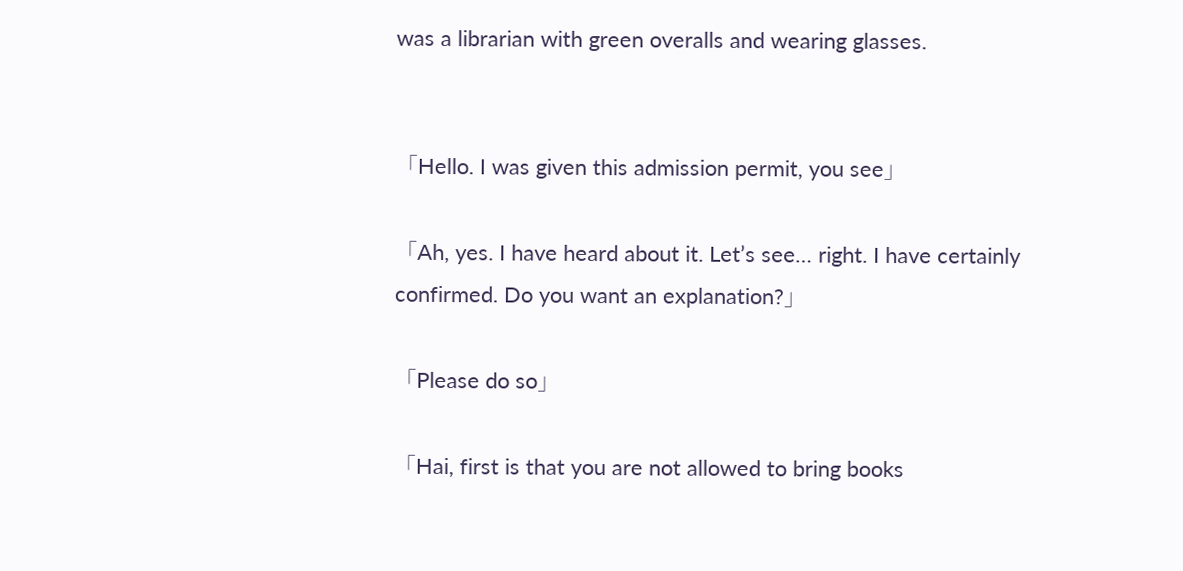was a librarian with green overalls and wearing glasses.


「Hello. I was given this admission permit, you see」

「Ah, yes. I have heard about it. Let’s see… right. I have certainly confirmed. Do you want an explanation?」

「Please do so」

「Hai, first is that you are not allowed to bring books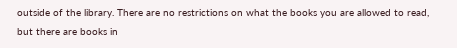outside of the library. There are no restrictions on what the books you are allowed to read, but there are books in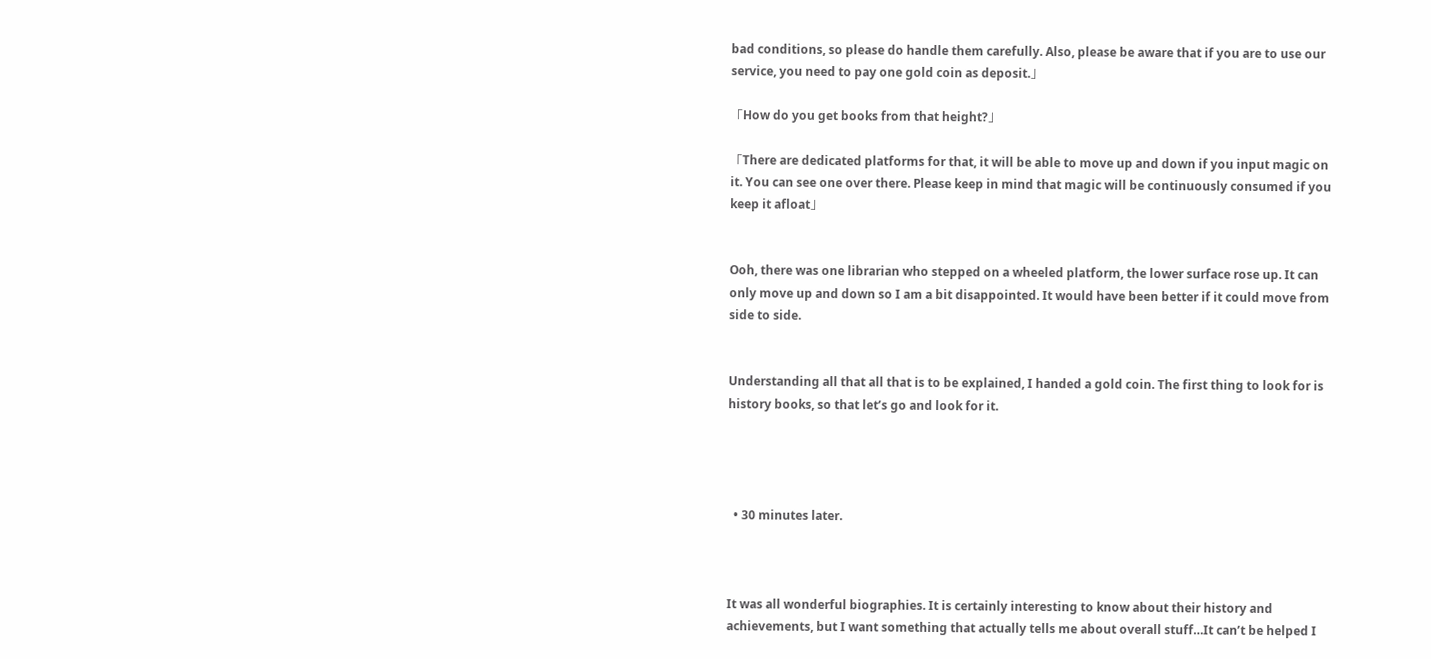bad conditions, so please do handle them carefully. Also, please be aware that if you are to use our service, you need to pay one gold coin as deposit.」

「How do you get books from that height?」

「There are dedicated platforms for that, it will be able to move up and down if you input magic on it. You can see one over there. Please keep in mind that magic will be continuously consumed if you keep it afloat」


Ooh, there was one librarian who stepped on a wheeled platform, the lower surface rose up. It can only move up and down so I am a bit disappointed. It would have been better if it could move from side to side.


Understanding all that all that is to be explained, I handed a gold coin. The first thing to look for is history books, so that let’s go and look for it.




  • 30 minutes later.



It was all wonderful biographies. It is certainly interesting to know about their history and achievements, but I want something that actually tells me about overall stuff…It can’t be helped I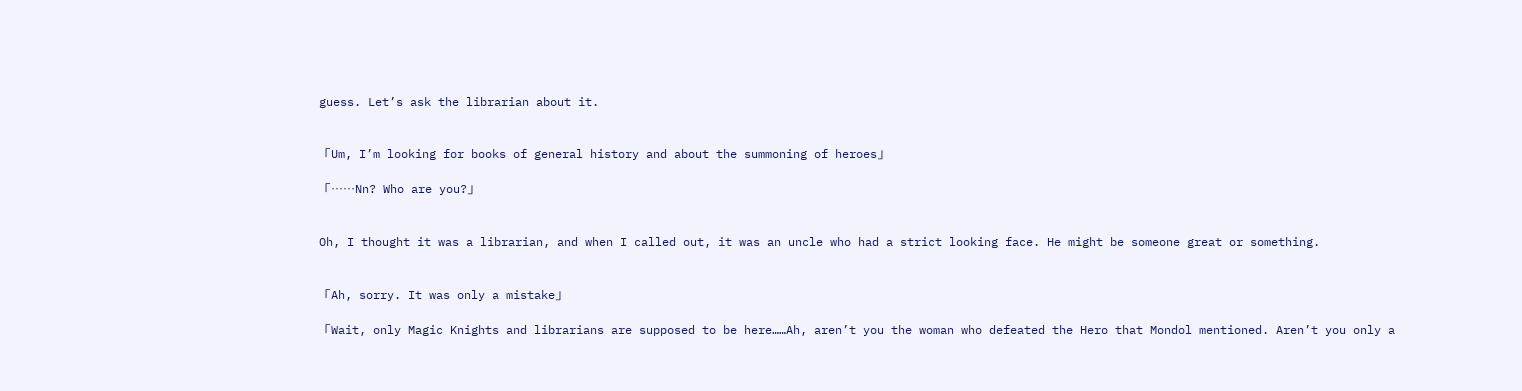guess. Let’s ask the librarian about it.


「Um, I’m looking for books of general history and about the summoning of heroes」

「……Nn? Who are you?」


Oh, I thought it was a librarian, and when I called out, it was an uncle who had a strict looking face. He might be someone great or something.


「Ah, sorry. It was only a mistake」

「Wait, only Magic Knights and librarians are supposed to be here……Ah, aren’t you the woman who defeated the Hero that Mondol mentioned. Aren’t you only a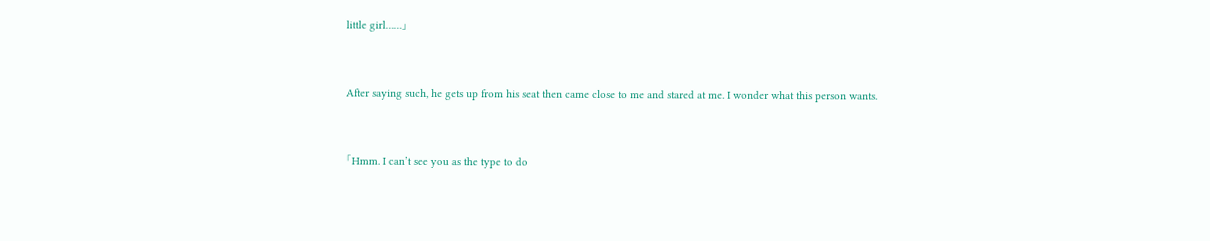little girl……」


After saying such, he gets up from his seat then came close to me and stared at me. I wonder what this person wants.


「Hmm. I can’t see you as the type to do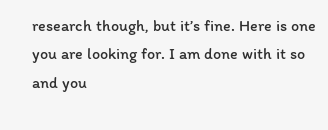research though, but it’s fine. Here is one you are looking for. I am done with it so and you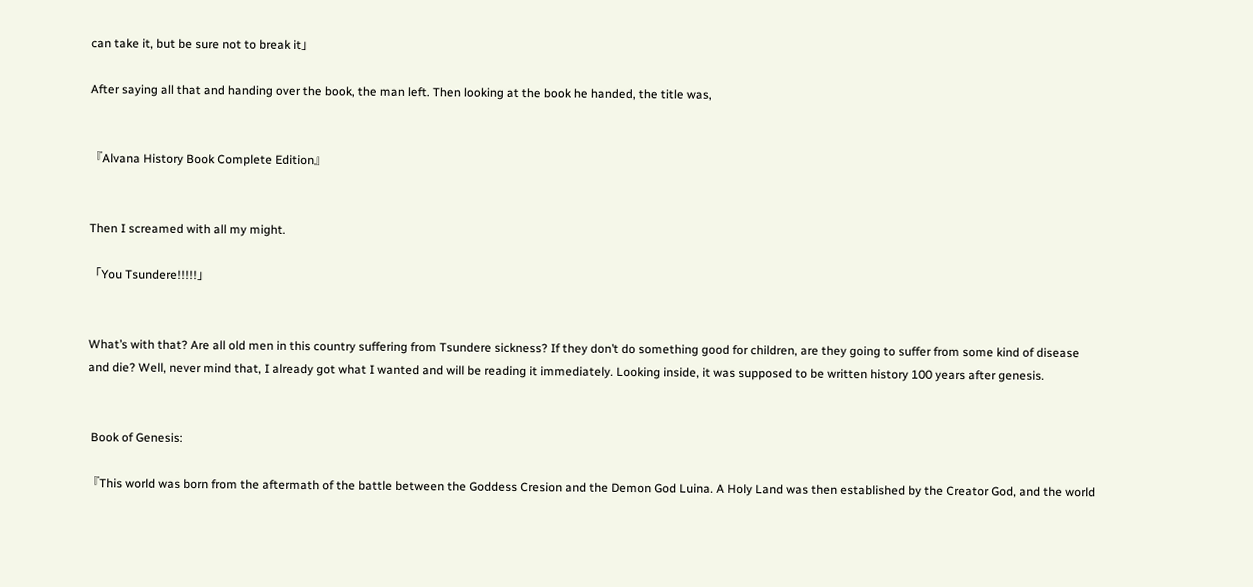can take it, but be sure not to break it」

After saying all that and handing over the book, the man left. Then looking at the book he handed, the title was,


『Alvana History Book Complete Edition』


Then I screamed with all my might.

「You Tsundere!!!!!」


What’s with that? Are all old men in this country suffering from Tsundere sickness? If they don’t do something good for children, are they going to suffer from some kind of disease and die? Well, never mind that, I already got what I wanted and will be reading it immediately. Looking inside, it was supposed to be written history 100 years after genesis.


 Book of Genesis:

『This world was born from the aftermath of the battle between the Goddess Cresion and the Demon God Luina. A Holy Land was then established by the Creator God, and the world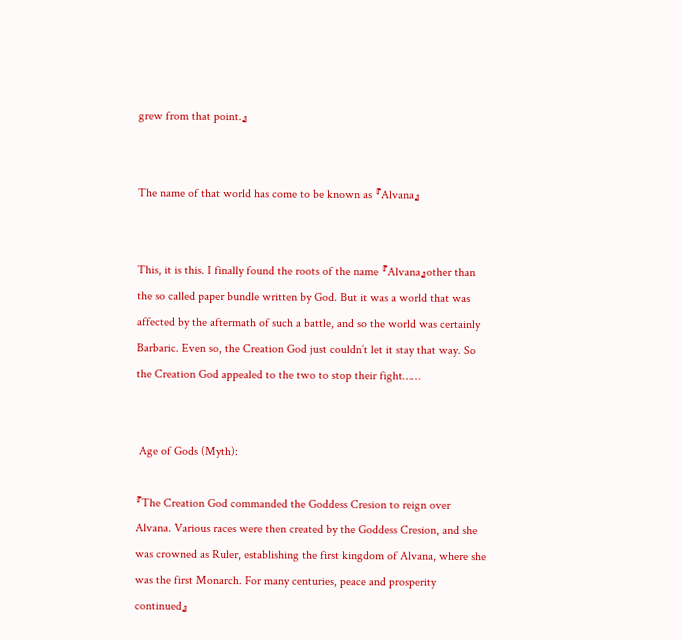grew from that point.』


The name of that world has come to be known as 『Alvana』


This, it is this. I finally found the roots of the name 『Alvana』other than the so called paper bundle written by God. But it was a world that was affected by the aftermath of such a battle, and so the world was certainly Barbaric. Even so, the Creation God just couldn’t let it stay that way. So the Creation God appealed to the two to stop their fight……


 Age of Gods (Myth):

『The Creation God commanded the Goddess Cresion to reign over Alvana. Various races were then created by the Goddess Cresion, and she was crowned as Ruler, establishing the first kingdom of Alvana, where she was the first Monarch. For many centuries, peace and prosperity continued』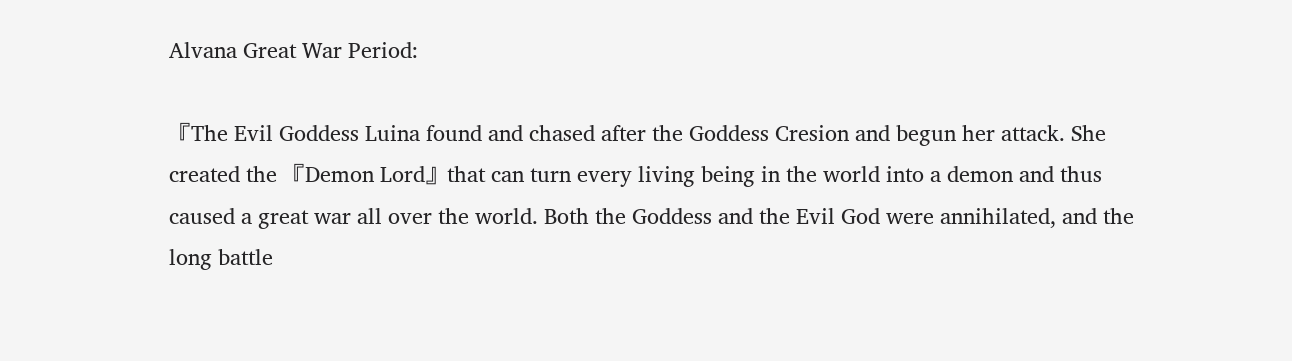Alvana Great War Period:

『The Evil Goddess Luina found and chased after the Goddess Cresion and begun her attack. She created the 『Demon Lord』that can turn every living being in the world into a demon and thus caused a great war all over the world. Both the Goddess and the Evil God were annihilated, and the long battle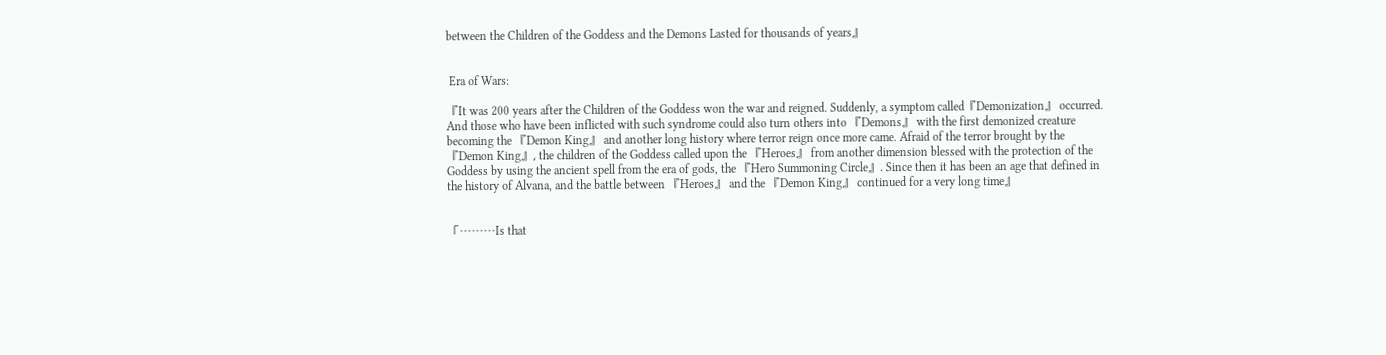between the Children of the Goddess and the Demons Lasted for thousands of years』


 Era of Wars:

『It was 200 years after the Children of the Goddess won the war and reigned. Suddenly, a symptom called『Demonization』 occurred. And those who have been inflicted with such syndrome could also turn others into 『Demons』 with the first demonized creature becoming the 『Demon King』 and another long history where terror reign once more came. Afraid of the terror brought by the 『Demon King』, the children of the Goddess called upon the 『Heroes』 from another dimension blessed with the protection of the Goddess by using the ancient spell from the era of gods, the 『Hero Summoning Circle』. Since then it has been an age that defined in the history of Alvana, and the battle between 『Heroes』 and the 『Demon King』 continued for a very long time』


「………Is that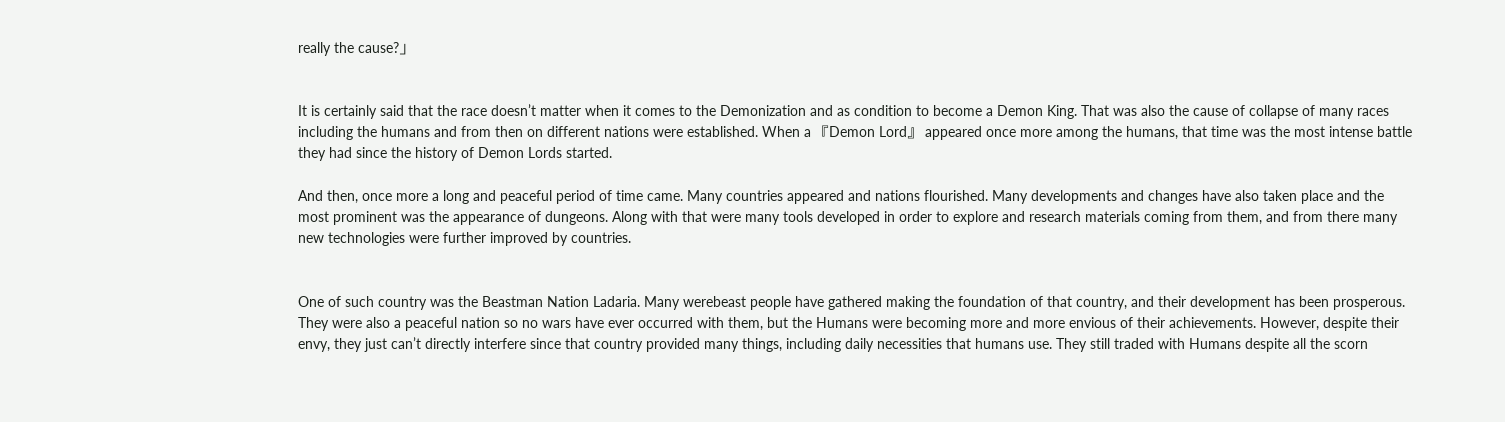really the cause?」


It is certainly said that the race doesn’t matter when it comes to the Demonization and as condition to become a Demon King. That was also the cause of collapse of many races including the humans and from then on different nations were established. When a 『Demon Lord』 appeared once more among the humans, that time was the most intense battle they had since the history of Demon Lords started.

And then, once more a long and peaceful period of time came. Many countries appeared and nations flourished. Many developments and changes have also taken place and the most prominent was the appearance of dungeons. Along with that were many tools developed in order to explore and research materials coming from them, and from there many new technologies were further improved by countries.


One of such country was the Beastman Nation Ladaria. Many werebeast people have gathered making the foundation of that country, and their development has been prosperous. They were also a peaceful nation so no wars have ever occurred with them, but the Humans were becoming more and more envious of their achievements. However, despite their envy, they just can’t directly interfere since that country provided many things, including daily necessities that humans use. They still traded with Humans despite all the scorn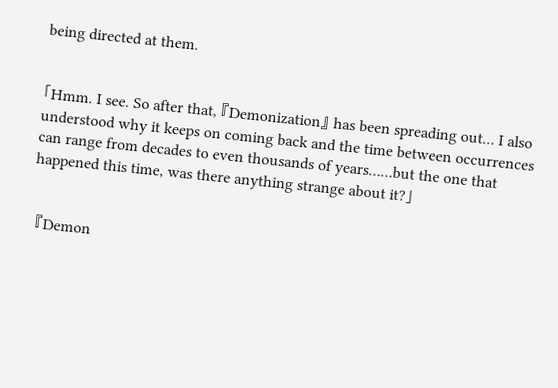being directed at them.


「Hmm. I see. So after that, 『Demonization』 has been spreading out… I also understood why it keeps on coming back and the time between occurrences can range from decades to even thousands of years……but the one that happened this time, was there anything strange about it?」


 『Demon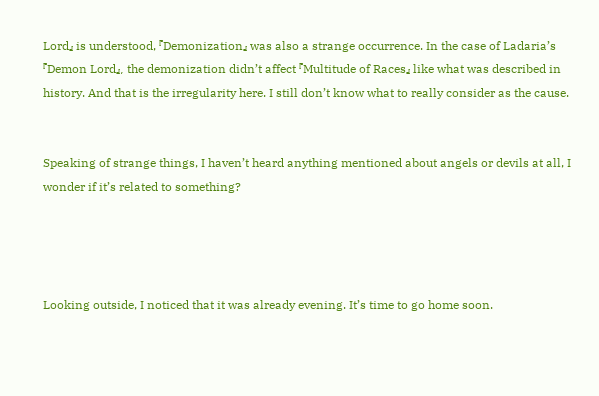Lord』 is understood, 『Demonization』 was also a strange occurrence. In the case of Ladaria’s『Demon Lord』, the demonization didn’t affect 『Multitude of Races』 like what was described in history. And that is the irregularity here. I still don’t know what to really consider as the cause.


Speaking of strange things, I haven’t heard anything mentioned about angels or devils at all, I wonder if it’s related to something?




Looking outside, I noticed that it was already evening. It’s time to go home soon.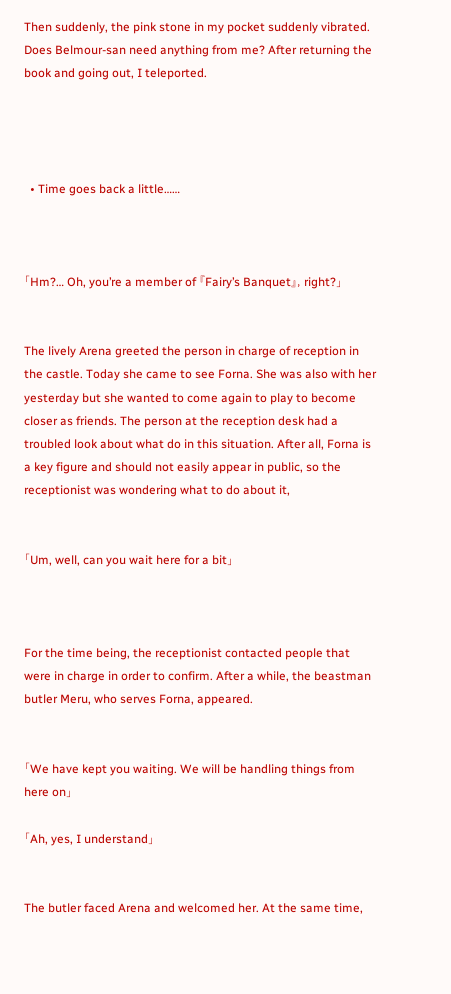Then suddenly, the pink stone in my pocket suddenly vibrated. Does Belmour-san need anything from me? After returning the book and going out, I teleported.




  • Time goes back a little……



「Hm?… Oh, you’re a member of 『Fairy’s Banquet』, right?」


The lively Arena greeted the person in charge of reception in the castle. Today she came to see Forna. She was also with her yesterday but she wanted to come again to play to become closer as friends. The person at the reception desk had a troubled look about what do in this situation. After all, Forna is a key figure and should not easily appear in public, so the receptionist was wondering what to do about it,


「Um, well, can you wait here for a bit」



For the time being, the receptionist contacted people that were in charge in order to confirm. After a while, the beastman butler Meru, who serves Forna, appeared.


「We have kept you waiting. We will be handling things from here on」

「Ah, yes, I understand」


The butler faced Arena and welcomed her. At the same time,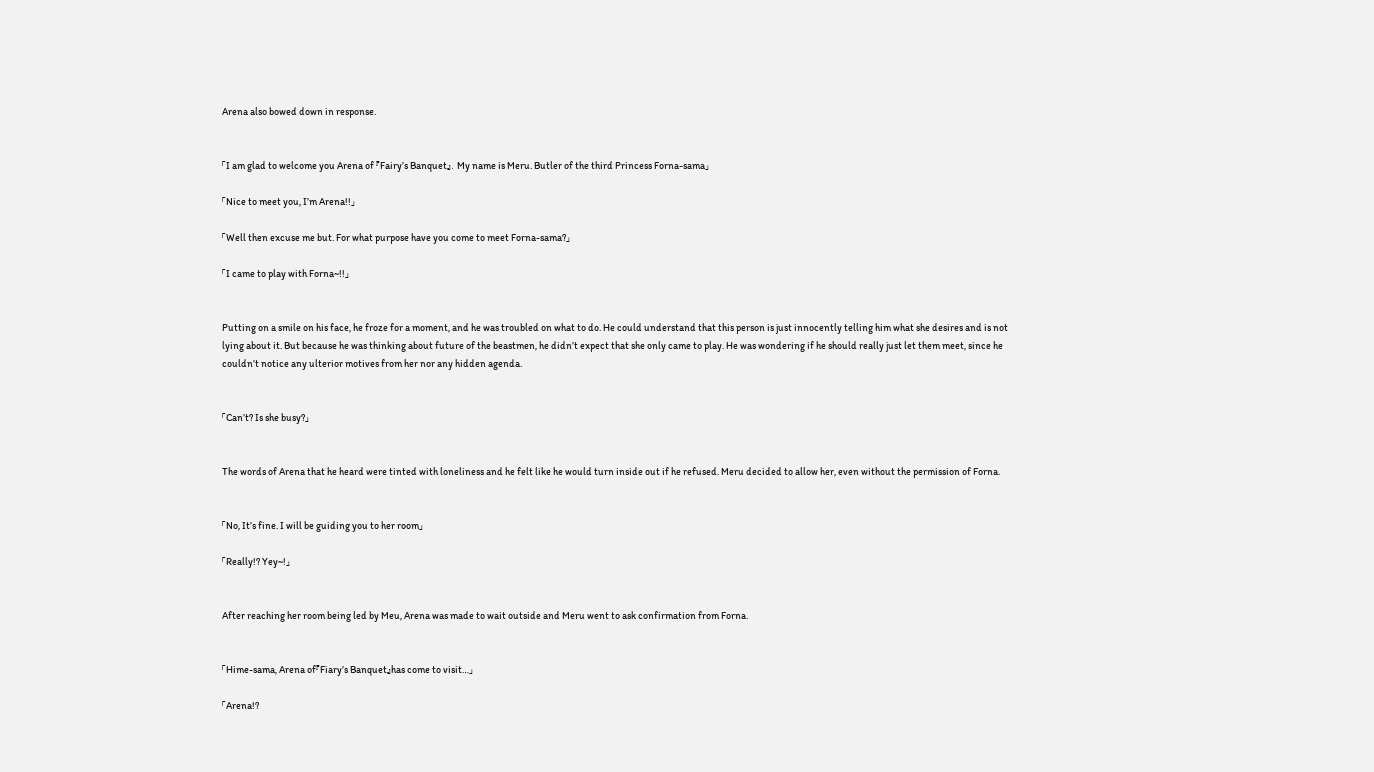Arena also bowed down in response.


「I am glad to welcome you Arena of 『Fairy’s Banquet』. My name is Meru. Butler of the third Princess Forna-sama」

「Nice to meet you, I’m Arena!!」

「Well then excuse me but. For what purpose have you come to meet Forna-sama?」

「I came to play with Forna~!!」


Putting on a smile on his face, he froze for a moment, and he was troubled on what to do. He could understand that this person is just innocently telling him what she desires and is not lying about it. But because he was thinking about future of the beastmen, he didn’t expect that she only came to play. He was wondering if he should really just let them meet, since he couldn’t notice any ulterior motives from her nor any hidden agenda.


「Can’t? Is she busy?」


The words of Arena that he heard were tinted with loneliness and he felt like he would turn inside out if he refused. Meru decided to allow her, even without the permission of Forna.


「No, It’s fine. I will be guiding you to her room」

「Really!? Yey~!」


After reaching her room being led by Meu, Arena was made to wait outside and Meru went to ask confirmation from Forna.


「Hime-sama, Arena of『Fiary’s Banquet』has come to visit…」

「Arena!?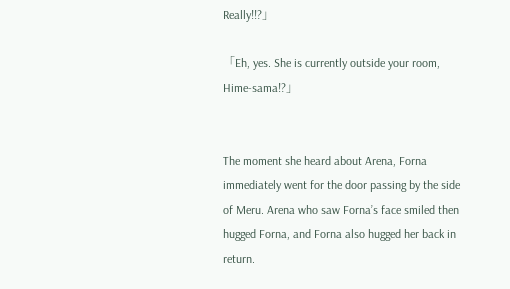Really!!?」

「Eh, yes. She is currently outside your room, Hime-sama!?」


The moment she heard about Arena, Forna immediately went for the door passing by the side of Meru. Arena who saw Forna’s face smiled then hugged Forna, and Forna also hugged her back in return.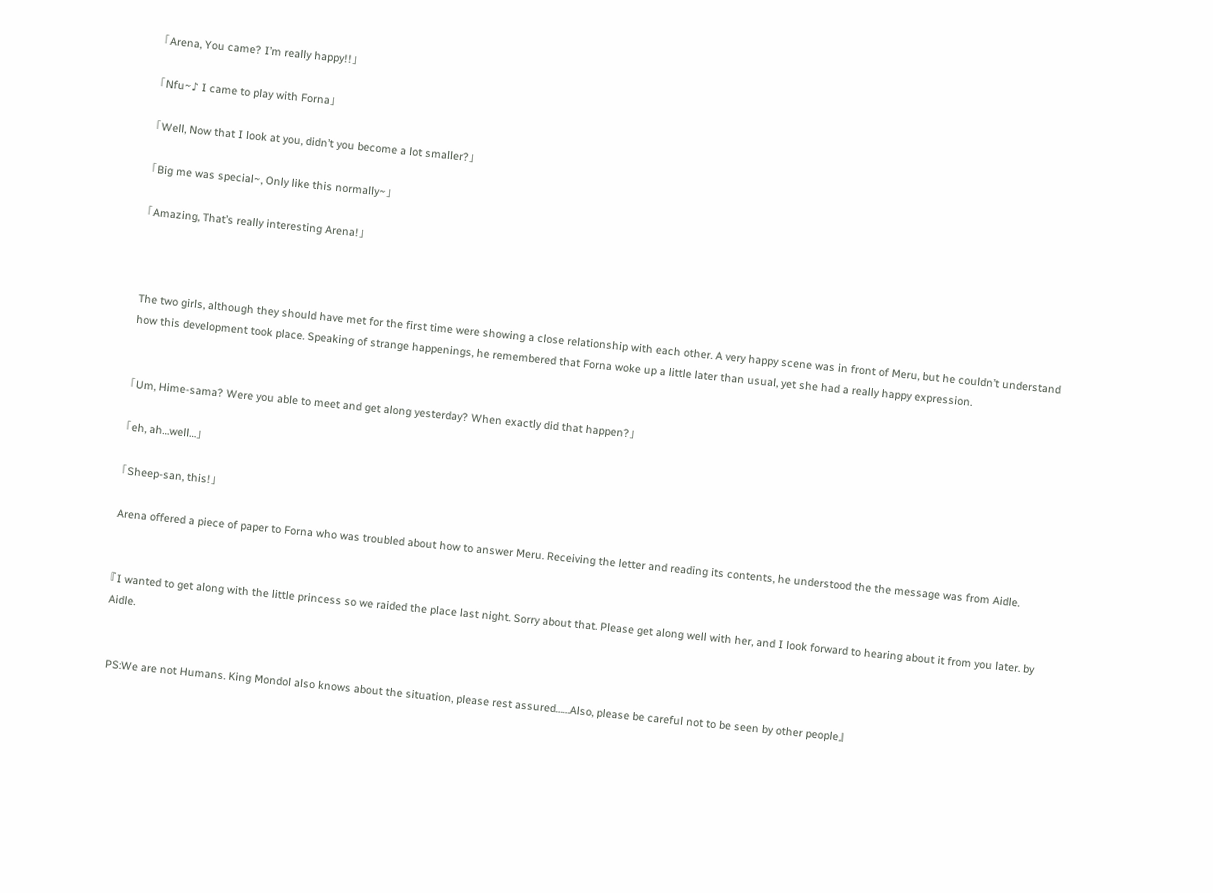「Arena, You came? I’m really happy!!」

「Nfu~♪ I came to play with Forna」

「Well, Now that I look at you, didn’t you become a lot smaller?」

「Big me was special~, Only like this normally~」

「Amazing, That’s really interesting Arena!」



The two girls, although they should have met for the first time were showing a close relationship with each other. A very happy scene was in front of Meru, but he couldn’t understand how this development took place. Speaking of strange happenings, he remembered that Forna woke up a little later than usual, yet she had a really happy expression.


「Um, Hime-sama? Were you able to meet and get along yesterday? When exactly did that happen?」

「eh, ah…well…」

「Sheep-san, this!」

Arena offered a piece of paper to Forna who was troubled about how to answer Meru. Receiving the letter and reading its contents, he understood the the message was from Aidle.


『I wanted to get along with the little princess so we raided the place last night. Sorry about that. Please get along well with her, and I look forward to hearing about it from you later. by Aidle.


 PS:We are not Humans. King Mondol also knows about the situation, please rest assured……Also, please be careful not to be seen by other people』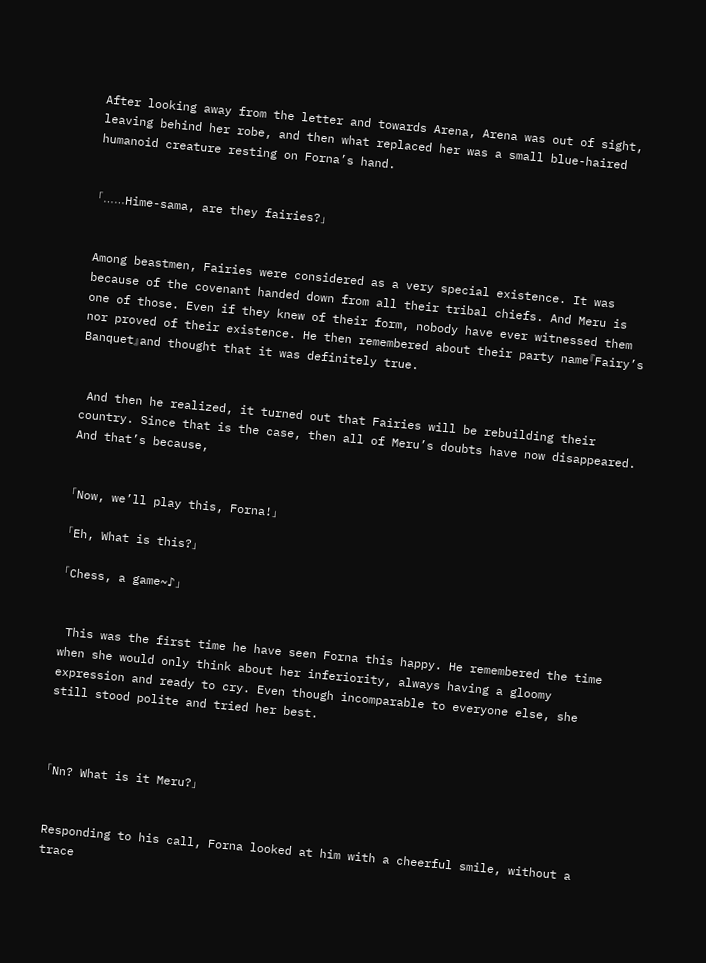After looking away from the letter and towards Arena, Arena was out of sight, leaving behind her robe, and then what replaced her was a small blue-haired humanoid creature resting on Forna’s hand.


「……Hime-sama, are they fairies?」


Among beastmen, Fairies were considered as a very special existence. It was because of the covenant handed down from all their tribal chiefs. And Meru is one of those. Even if they knew of their form, nobody have ever witnessed them nor proved of their existence. He then remembered about their party name『Fairy’s Banquet』and thought that it was definitely true.


 And then he realized, it turned out that Fairies will be rebuilding their country. Since that is the case, then all of Meru’s doubts have now disappeared. And that’s because,


「Now, we’ll play this, Forna!」

「Eh, What is this?」

「Chess, a game~♪」


 This was the first time he have seen Forna this happy. He remembered the time when she would only think about her inferiority, always having a gloomy expression and ready to cry. Even though incomparable to everyone else, she still stood polite and tried her best.



「Nn? What is it Meru?」


Responding to his call, Forna looked at him with a cheerful smile, without a trace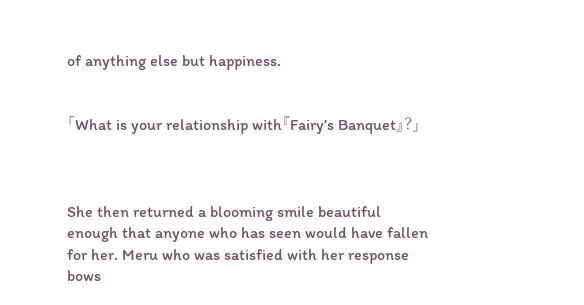of anything else but happiness.


「What is your relationship with『Fairy’s Banquet』?」



She then returned a blooming smile beautiful enough that anyone who has seen would have fallen for her. Meru who was satisfied with her response bows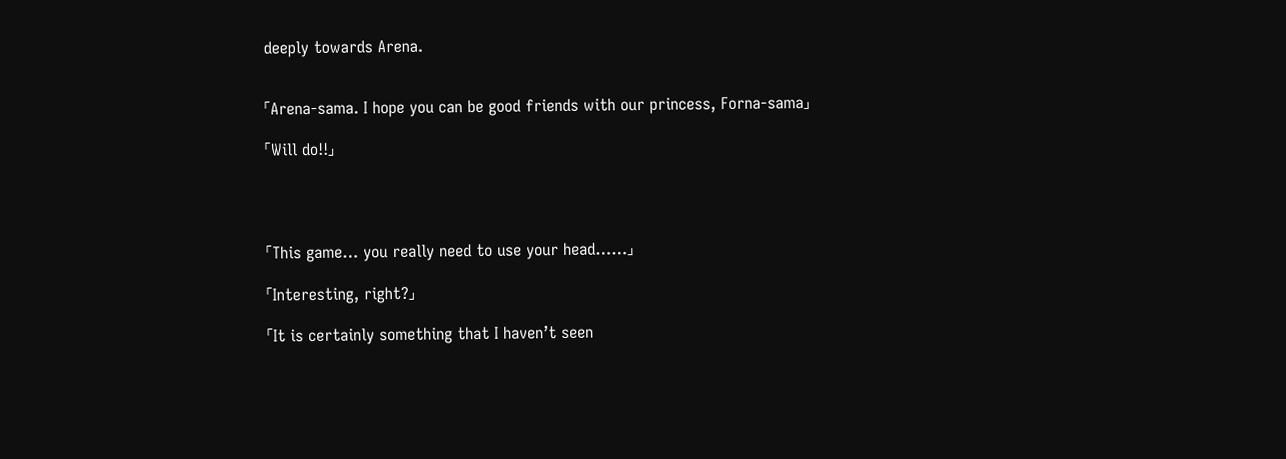deeply towards Arena.


「Arena-sama. I hope you can be good friends with our princess, Forna-sama」

「Will do!!」




「This game… you really need to use your head……」

「Interesting, right?」

「It is certainly something that I haven’t seen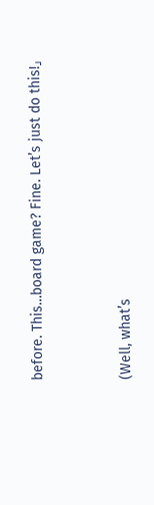before. This…board game? Fine. Let’s just do this!」


(Well, what’s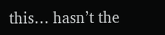this… hasn’t the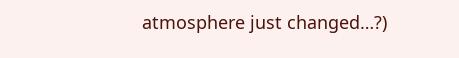atmosphere just changed…?)